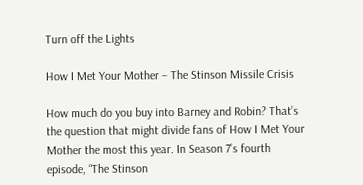Turn off the Lights

How I Met Your Mother – The Stinson Missile Crisis

How much do you buy into Barney and Robin? That’s the question that might divide fans of How I Met Your Mother the most this year. In Season 7’s fourth episode, “The Stinson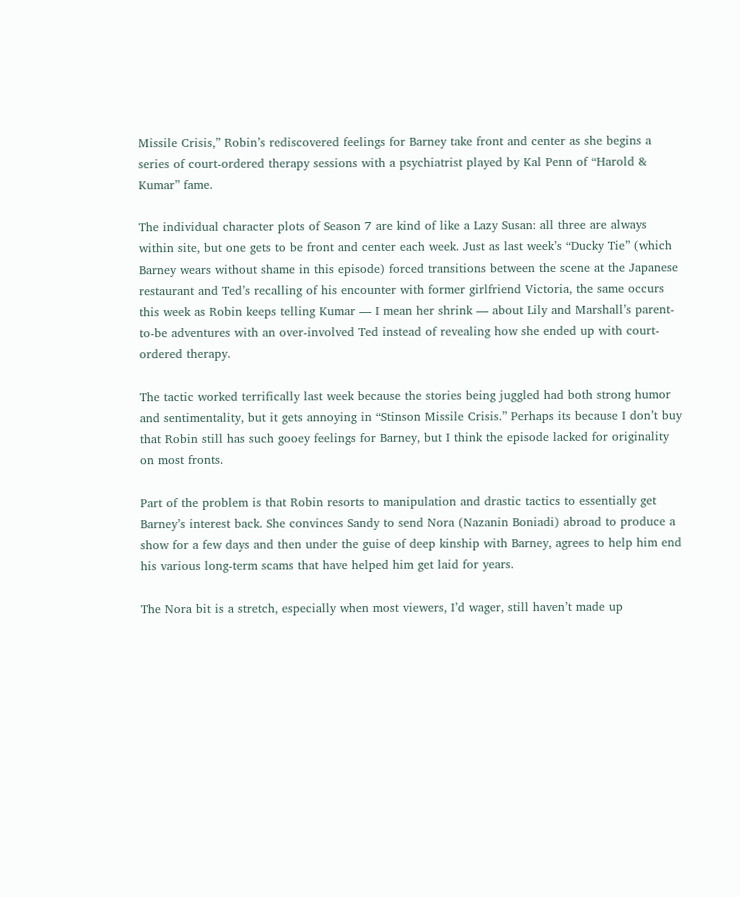Missile Crisis,” Robin’s rediscovered feelings for Barney take front and center as she begins a series of court-ordered therapy sessions with a psychiatrist played by Kal Penn of “Harold & Kumar” fame.

The individual character plots of Season 7 are kind of like a Lazy Susan: all three are always within site, but one gets to be front and center each week. Just as last week’s “Ducky Tie” (which Barney wears without shame in this episode) forced transitions between the scene at the Japanese restaurant and Ted’s recalling of his encounter with former girlfriend Victoria, the same occurs this week as Robin keeps telling Kumar — I mean her shrink — about Lily and Marshall’s parent-to-be adventures with an over-involved Ted instead of revealing how she ended up with court-ordered therapy.

The tactic worked terrifically last week because the stories being juggled had both strong humor and sentimentality, but it gets annoying in “Stinson Missile Crisis.” Perhaps its because I don’t buy that Robin still has such gooey feelings for Barney, but I think the episode lacked for originality on most fronts.

Part of the problem is that Robin resorts to manipulation and drastic tactics to essentially get Barney’s interest back. She convinces Sandy to send Nora (Nazanin Boniadi) abroad to produce a show for a few days and then under the guise of deep kinship with Barney, agrees to help him end his various long-term scams that have helped him get laid for years.

The Nora bit is a stretch, especially when most viewers, I’d wager, still haven’t made up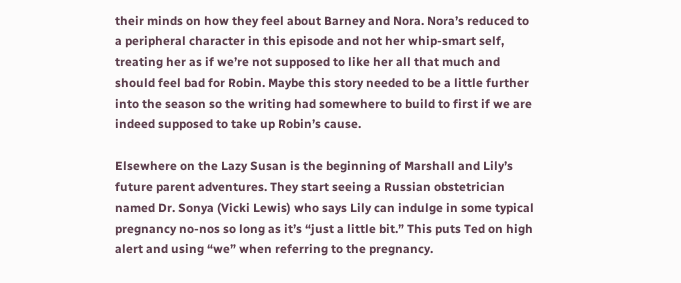their minds on how they feel about Barney and Nora. Nora’s reduced to a peripheral character in this episode and not her whip-smart self, treating her as if we’re not supposed to like her all that much and should feel bad for Robin. Maybe this story needed to be a little further into the season so the writing had somewhere to build to first if we are indeed supposed to take up Robin’s cause.

Elsewhere on the Lazy Susan is the beginning of Marshall and Lily’s future parent adventures. They start seeing a Russian obstetrician named Dr. Sonya (Vicki Lewis) who says Lily can indulge in some typical pregnancy no-nos so long as it’s “just a little bit.” This puts Ted on high alert and using “we” when referring to the pregnancy.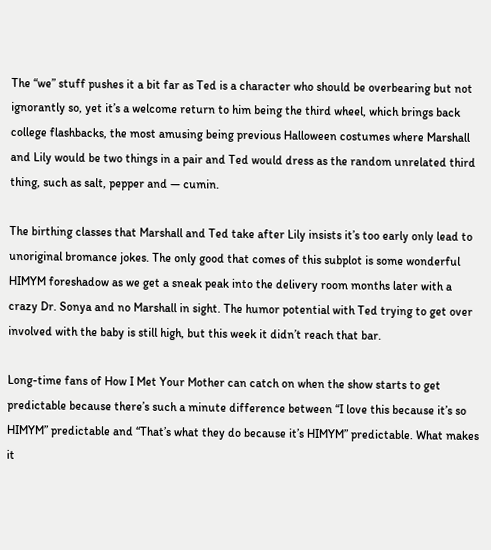The “we” stuff pushes it a bit far as Ted is a character who should be overbearing but not ignorantly so, yet it’s a welcome return to him being the third wheel, which brings back college flashbacks, the most amusing being previous Halloween costumes where Marshall and Lily would be two things in a pair and Ted would dress as the random unrelated third thing, such as salt, pepper and — cumin.

The birthing classes that Marshall and Ted take after Lily insists it’s too early only lead to unoriginal bromance jokes. The only good that comes of this subplot is some wonderful HIMYM foreshadow as we get a sneak peak into the delivery room months later with a crazy Dr. Sonya and no Marshall in sight. The humor potential with Ted trying to get over involved with the baby is still high, but this week it didn’t reach that bar.

Long-time fans of How I Met Your Mother can catch on when the show starts to get predictable because there’s such a minute difference between “I love this because it’s so HIMYM” predictable and “That’s what they do because it’s HIMYM” predictable. What makes it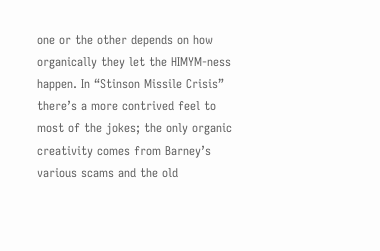one or the other depends on how organically they let the HIMYM-ness happen. In “Stinson Missile Crisis” there’s a more contrived feel to most of the jokes; the only organic creativity comes from Barney’s various scams and the old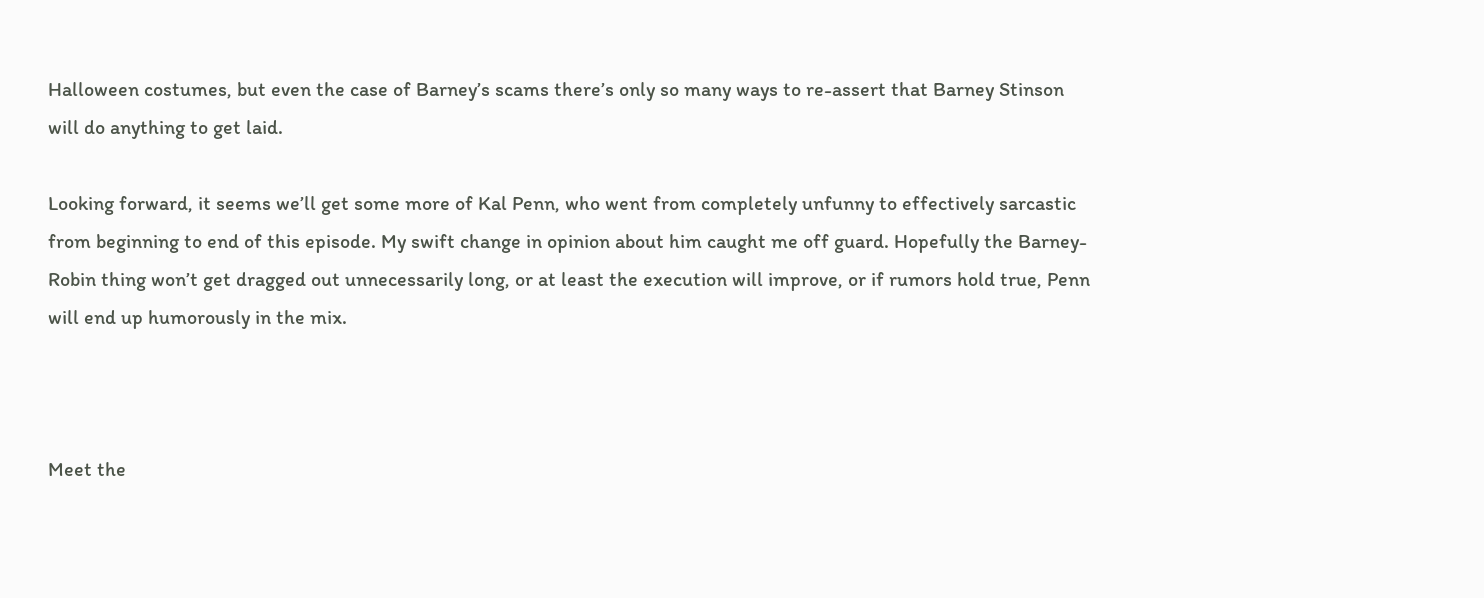Halloween costumes, but even the case of Barney’s scams there’s only so many ways to re-assert that Barney Stinson will do anything to get laid.

Looking forward, it seems we’ll get some more of Kal Penn, who went from completely unfunny to effectively sarcastic from beginning to end of this episode. My swift change in opinion about him caught me off guard. Hopefully the Barney-Robin thing won’t get dragged out unnecessarily long, or at least the execution will improve, or if rumors hold true, Penn will end up humorously in the mix.



Meet the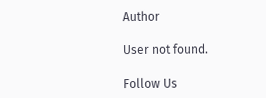Author

User not found.

Follow Us